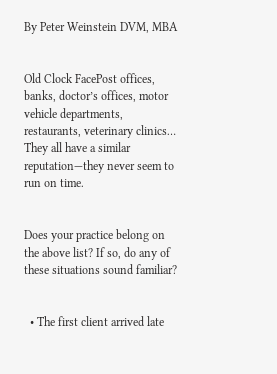By Peter Weinstein DVM, MBA


Old Clock FacePost offices, banks, doctor’s offices, motor vehicle departments, restaurants, veterinary clinics… They all have a similar reputation—they never seem to run on time.


Does your practice belong on the above list? If so, do any of these situations sound familiar?


  • The first client arrived late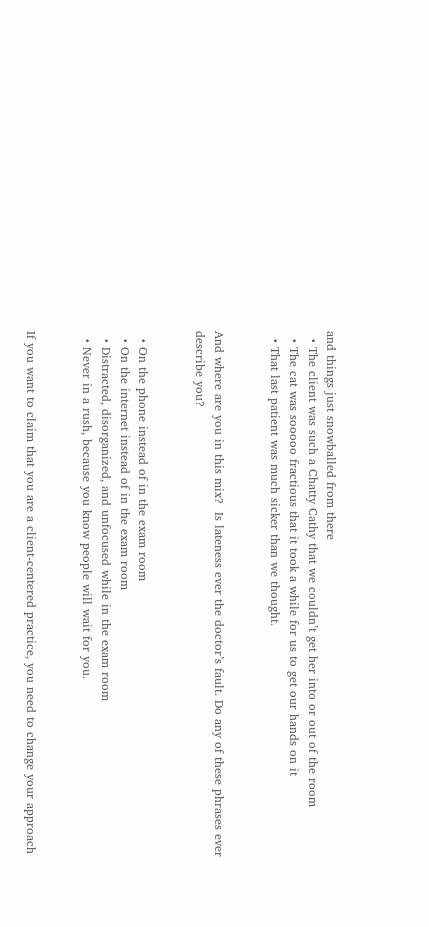and things just snowballed from there
  • The client was such a Chatty Cathy that we couldn’t get her into or out of the room
  • The cat was sooooo fractious that it took a while for us to get our hands on it
  • That last patient was much sicker than we thought.


And where are you in this mix?  Is lateness ever the doctor’s fault. Do any of these phrases ever describe you?


  • On the phone instead of in the exam room
  • On the internet instead of in the exam room
  • Distracted, disorganized, and unfocused while in the exam room
  • Never in a rush, because you know people will wait for you.


If you want to claim that you are a client-centered practice, you need to change your approach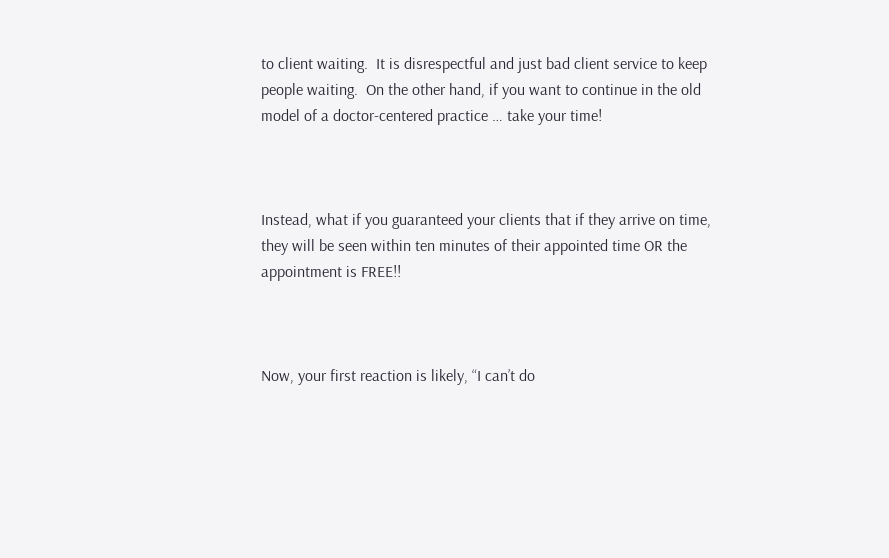to client waiting.  It is disrespectful and just bad client service to keep people waiting.  On the other hand, if you want to continue in the old model of a doctor-centered practice … take your time!



Instead, what if you guaranteed your clients that if they arrive on time, they will be seen within ten minutes of their appointed time OR the appointment is FREE!!



Now, your first reaction is likely, “I can’t do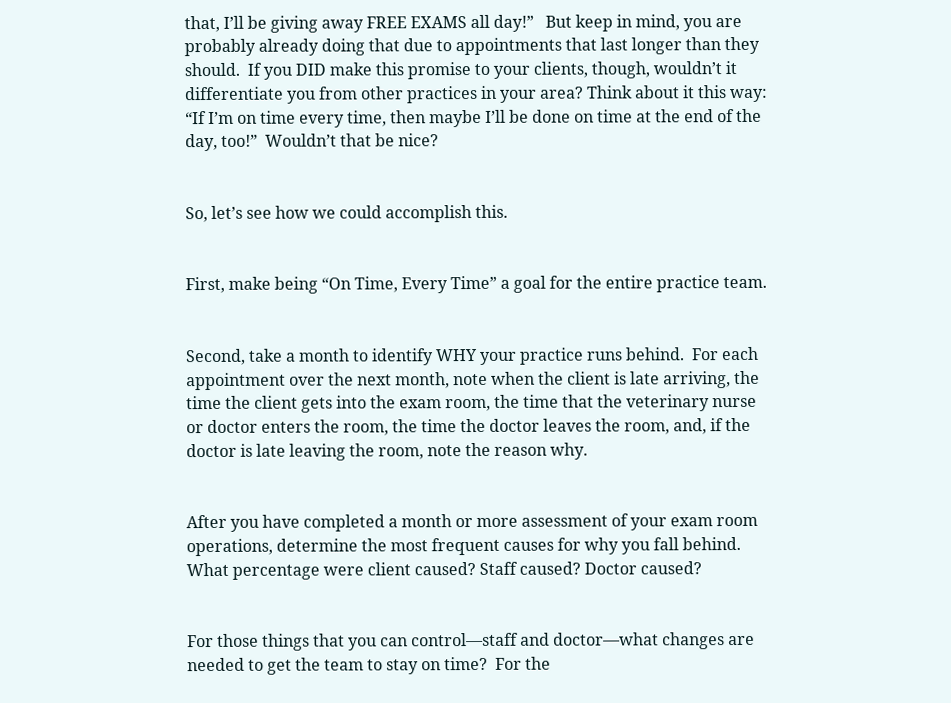that, I’ll be giving away FREE EXAMS all day!”   But keep in mind, you are probably already doing that due to appointments that last longer than they should.  If you DID make this promise to your clients, though, wouldn’t it differentiate you from other practices in your area? Think about it this way: “If I’m on time every time, then maybe I’ll be done on time at the end of the day, too!”  Wouldn’t that be nice?


So, let’s see how we could accomplish this.


First, make being “On Time, Every Time” a goal for the entire practice team.


Second, take a month to identify WHY your practice runs behind.  For each appointment over the next month, note when the client is late arriving, the time the client gets into the exam room, the time that the veterinary nurse or doctor enters the room, the time the doctor leaves the room, and, if the doctor is late leaving the room, note the reason why.


After you have completed a month or more assessment of your exam room operations, determine the most frequent causes for why you fall behind.  What percentage were client caused? Staff caused? Doctor caused?


For those things that you can control—staff and doctor—what changes are needed to get the team to stay on time?  For the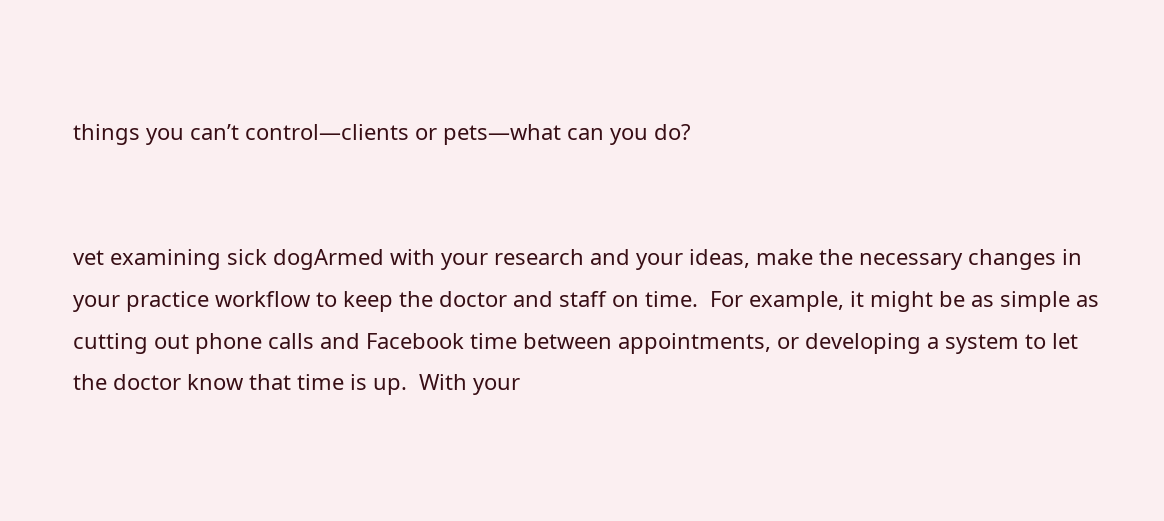things you can’t control—clients or pets—what can you do?


vet examining sick dogArmed with your research and your ideas, make the necessary changes in your practice workflow to keep the doctor and staff on time.  For example, it might be as simple as cutting out phone calls and Facebook time between appointments, or developing a system to let the doctor know that time is up.  With your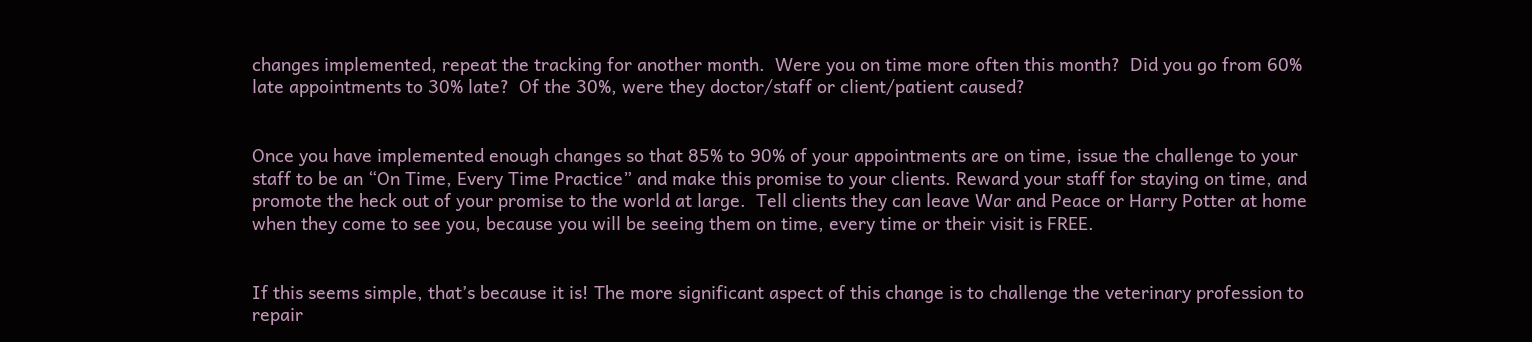changes implemented, repeat the tracking for another month.  Were you on time more often this month?  Did you go from 60% late appointments to 30% late?  Of the 30%, were they doctor/staff or client/patient caused?


Once you have implemented enough changes so that 85% to 90% of your appointments are on time, issue the challenge to your staff to be an “On Time, Every Time Practice” and make this promise to your clients. Reward your staff for staying on time, and promote the heck out of your promise to the world at large.  Tell clients they can leave War and Peace or Harry Potter at home when they come to see you, because you will be seeing them on time, every time or their visit is FREE.


If this seems simple, that’s because it is! The more significant aspect of this change is to challenge the veterinary profession to repair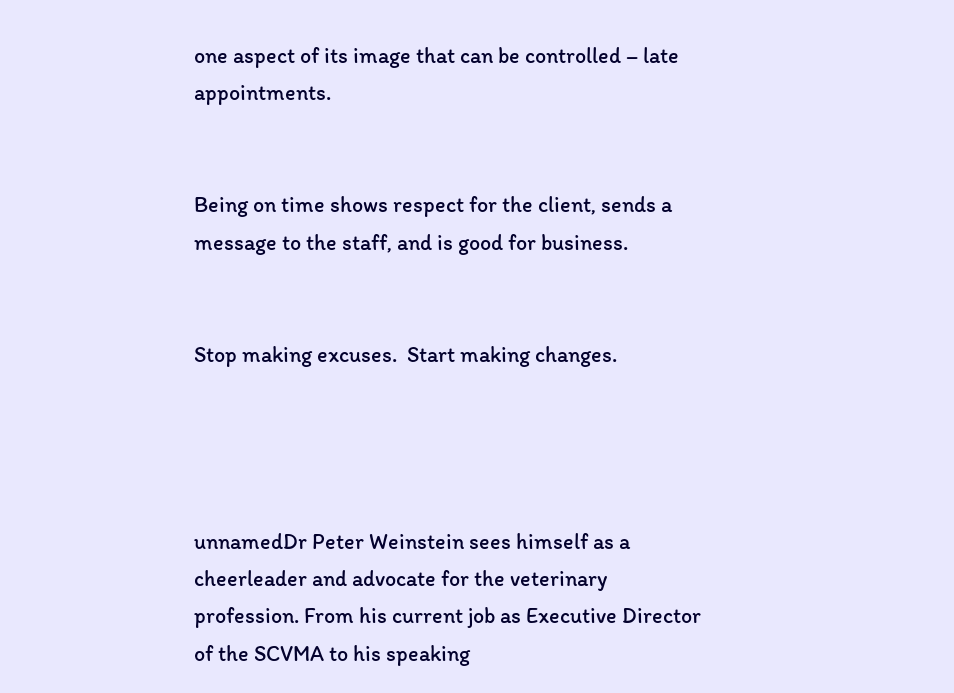one aspect of its image that can be controlled – late appointments.


Being on time shows respect for the client, sends a message to the staff, and is good for business.


Stop making excuses.  Start making changes.




unnamedDr Peter Weinstein sees himself as a cheerleader and advocate for the veterinary profession. From his current job as Executive Director of the SCVMA to his speaking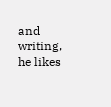and writing, he likes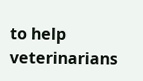to help veterinarians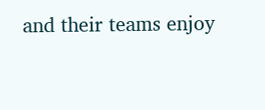and their teams enjoy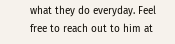what they do everyday. Feel free to reach out to him at